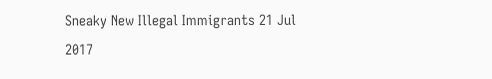Sneaky New Illegal Immigrants 21 Jul 2017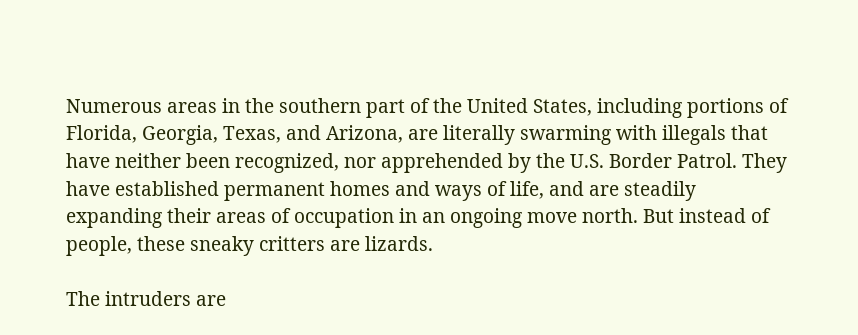Numerous areas in the southern part of the United States, including portions of Florida, Georgia, Texas, and Arizona, are literally swarming with illegals that have neither been recognized, nor apprehended by the U.S. Border Patrol. They have established permanent homes and ways of life, and are steadily expanding their areas of occupation in an ongoing move north. But instead of people, these sneaky critters are lizards.

The intruders are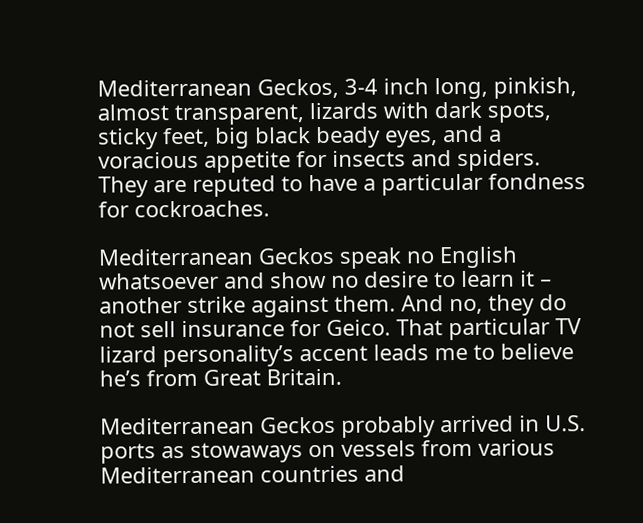Mediterranean Geckos, 3-4 inch long, pinkish, almost transparent, lizards with dark spots, sticky feet, big black beady eyes, and a voracious appetite for insects and spiders. They are reputed to have a particular fondness for cockroaches.

Mediterranean Geckos speak no English whatsoever and show no desire to learn it – another strike against them. And no, they do not sell insurance for Geico. That particular TV lizard personality’s accent leads me to believe he’s from Great Britain.

Mediterranean Geckos probably arrived in U.S. ports as stowaways on vessels from various Mediterranean countries and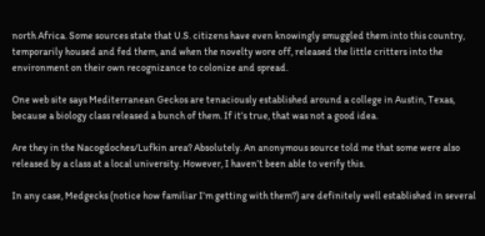north Africa. Some sources state that U.S. citizens have even knowingly smuggled them into this country, temporarily housed and fed them, and when the novelty wore off, released the little critters into the environment on their own recognizance to colonize and spread.

One web site says Mediterranean Geckos are tenaciously established around a college in Austin, Texas, because a biology class released a bunch of them. If it’s true, that was not a good idea.

Are they in the Nacogdoches/Lufkin area? Absolutely. An anonymous source told me that some were also released by a class at a local university. However, I haven’t been able to verify this.

In any case, Medgecks (notice how familiar I’m getting with them?) are definitely well established in several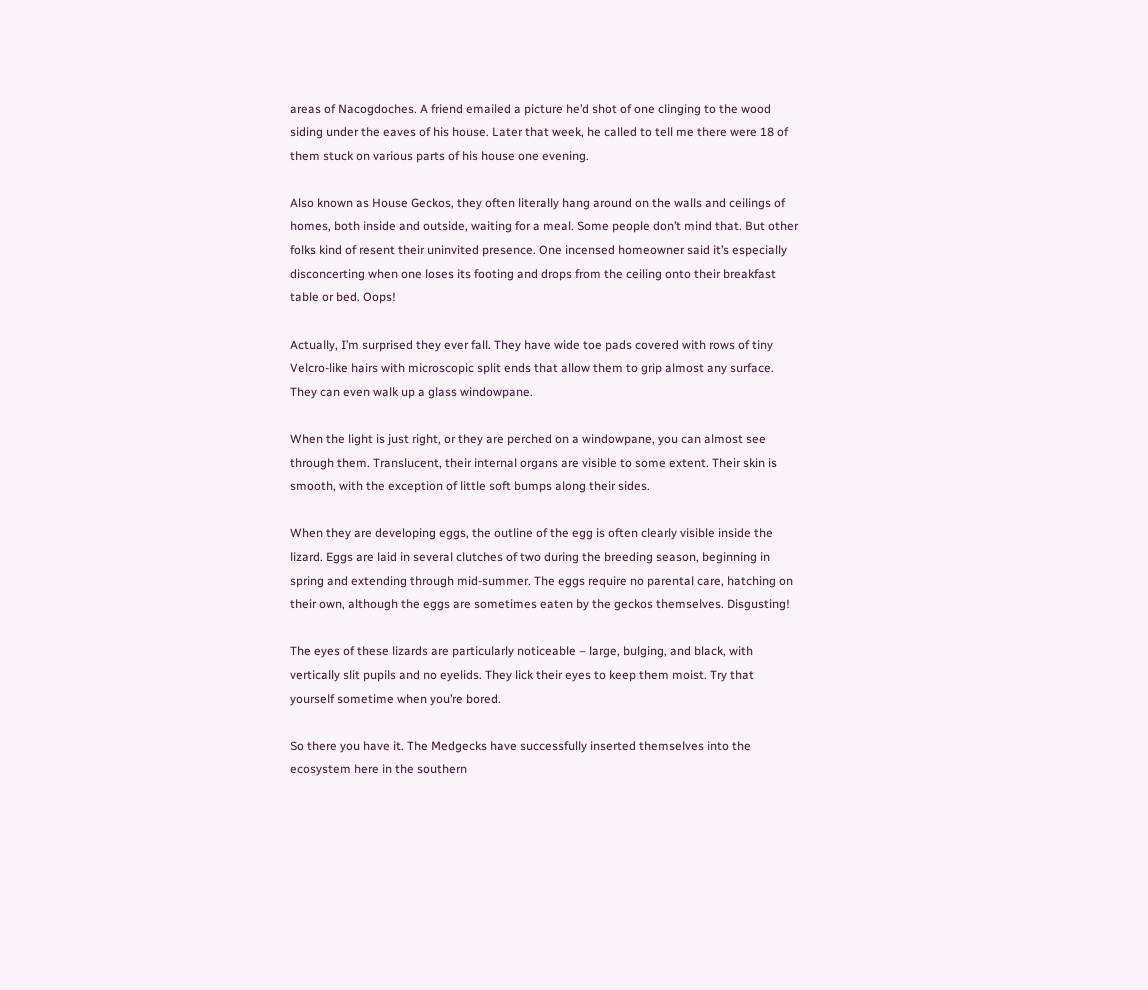areas of Nacogdoches. A friend emailed a picture he’d shot of one clinging to the wood siding under the eaves of his house. Later that week, he called to tell me there were 18 of them stuck on various parts of his house one evening.

Also known as House Geckos, they often literally hang around on the walls and ceilings of homes, both inside and outside, waiting for a meal. Some people don’t mind that. But other folks kind of resent their uninvited presence. One incensed homeowner said it’s especially disconcerting when one loses its footing and drops from the ceiling onto their breakfast table or bed. Oops!

Actually, I’m surprised they ever fall. They have wide toe pads covered with rows of tiny Velcro-like hairs with microscopic split ends that allow them to grip almost any surface. They can even walk up a glass windowpane.

When the light is just right, or they are perched on a windowpane, you can almost see through them. Translucent, their internal organs are visible to some extent. Their skin is smooth, with the exception of little soft bumps along their sides.

When they are developing eggs, the outline of the egg is often clearly visible inside the lizard. Eggs are laid in several clutches of two during the breeding season, beginning in spring and extending through mid-summer. The eggs require no parental care, hatching on their own, although the eggs are sometimes eaten by the geckos themselves. Disgusting!

The eyes of these lizards are particularly noticeable – large, bulging, and black, with vertically slit pupils and no eyelids. They lick their eyes to keep them moist. Try that yourself sometime when you’re bored.

So there you have it. The Medgecks have successfully inserted themselves into the ecosystem here in the southern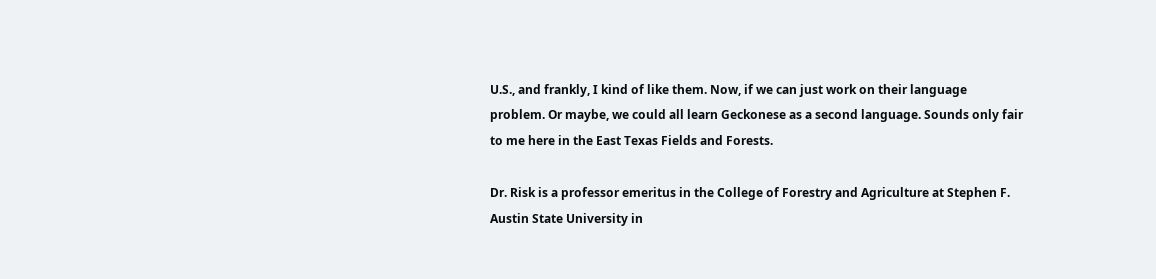U.S., and frankly, I kind of like them. Now, if we can just work on their language problem. Or maybe, we could all learn Geckonese as a second language. Sounds only fair to me here in the East Texas Fields and Forests.

Dr. Risk is a professor emeritus in the College of Forestry and Agriculture at Stephen F. Austin State University in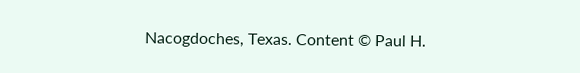Nacogdoches, Texas. Content © Paul H.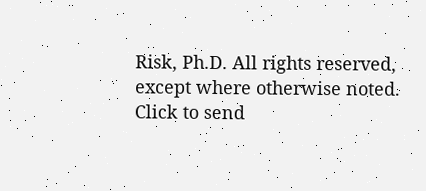Risk, Ph.D. All rights reserved, except where otherwise noted. Click to send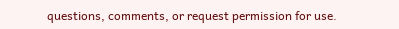questions, comments, or request permission for use.